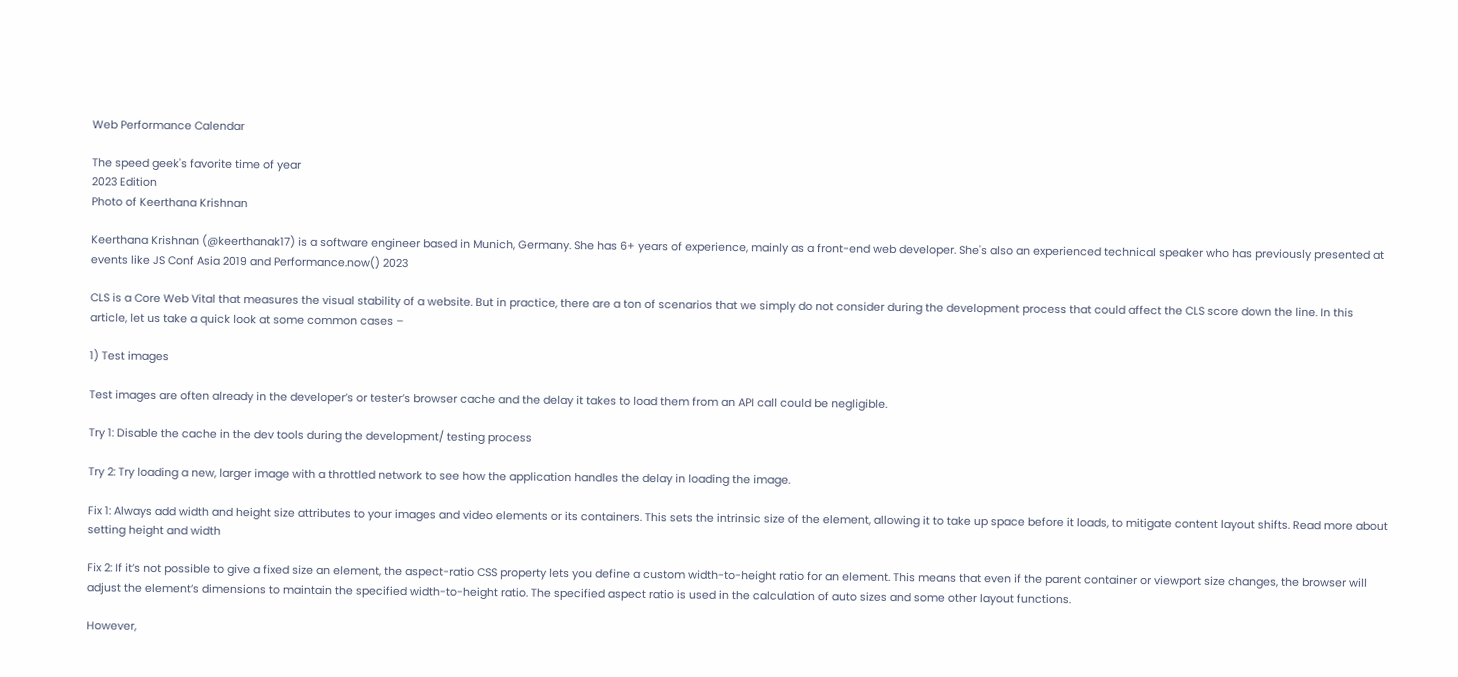Web Performance Calendar

The speed geek's favorite time of year
2023 Edition
Photo of Keerthana Krishnan

Keerthana Krishnan (@keerthanak17) is a software engineer based in Munich, Germany. She has 6+ years of experience, mainly as a front-end web developer. She's also an experienced technical speaker who has previously presented at events like JS Conf Asia 2019 and Performance.now() 2023

CLS is a Core Web Vital that measures the visual stability of a website. But in practice, there are a ton of scenarios that we simply do not consider during the development process that could affect the CLS score down the line. In this article, let us take a quick look at some common cases –

1) Test images

Test images are often already in the developer’s or tester’s browser cache and the delay it takes to load them from an API call could be negligible.

Try 1: Disable the cache in the dev tools during the development/ testing process

Try 2: Try loading a new, larger image with a throttled network to see how the application handles the delay in loading the image.

Fix 1: Always add width and height size attributes to your images and video elements or its containers. This sets the intrinsic size of the element, allowing it to take up space before it loads, to mitigate content layout shifts. Read more about setting height and width

Fix 2: If it’s not possible to give a fixed size an element, the aspect-ratio CSS property lets you define a custom width-to-height ratio for an element. This means that even if the parent container or viewport size changes, the browser will adjust the element’s dimensions to maintain the specified width-to-height ratio. The specified aspect ratio is used in the calculation of auto sizes and some other layout functions.

However,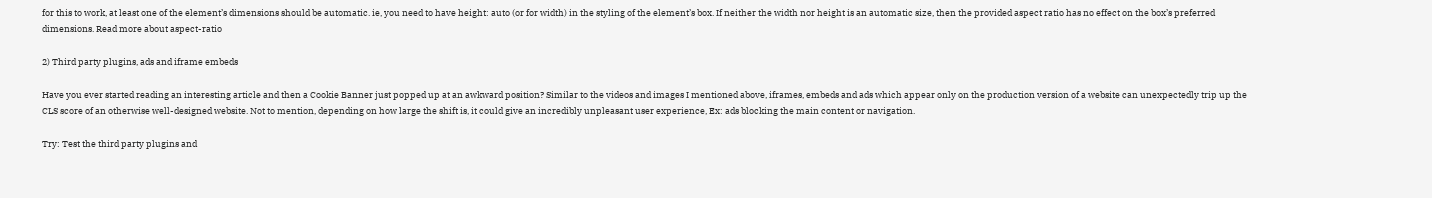for this to work, at least one of the element’s dimensions should be automatic. ie, you need to have height: auto (or for width) in the styling of the element’s box. If neither the width nor height is an automatic size, then the provided aspect ratio has no effect on the box’s preferred dimensions. Read more about aspect-ratio

2) Third party plugins, ads and iframe embeds

Have you ever started reading an interesting article and then a Cookie Banner just popped up at an awkward position? Similar to the videos and images I mentioned above, iframes, embeds and ads which appear only on the production version of a website can unexpectedly trip up the CLS score of an otherwise well-designed website. Not to mention, depending on how large the shift is, it could give an incredibly unpleasant user experience, Ex: ads blocking the main content or navigation.

Try: Test the third party plugins and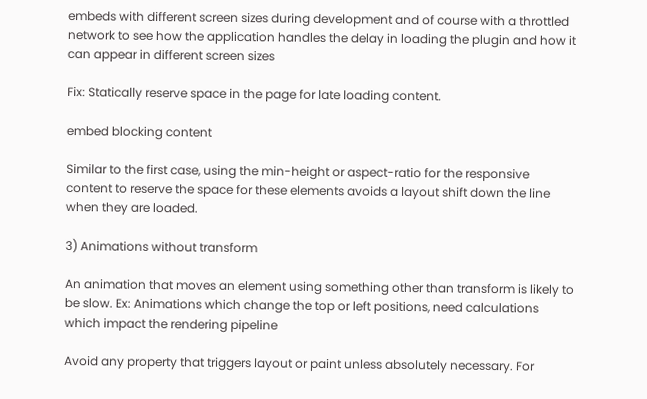embeds with different screen sizes during development and of course with a throttled network to see how the application handles the delay in loading the plugin and how it can appear in different screen sizes

Fix: Statically reserve space in the page for late loading content.

embed blocking content

Similar to the first case, using the min-height or aspect-ratio for the responsive content to reserve the space for these elements avoids a layout shift down the line when they are loaded.

3) Animations without transform

An animation that moves an element using something other than transform is likely to be slow. Ex: Animations which change the top or left positions, need calculations which impact the rendering pipeline

Avoid any property that triggers layout or paint unless absolutely necessary. For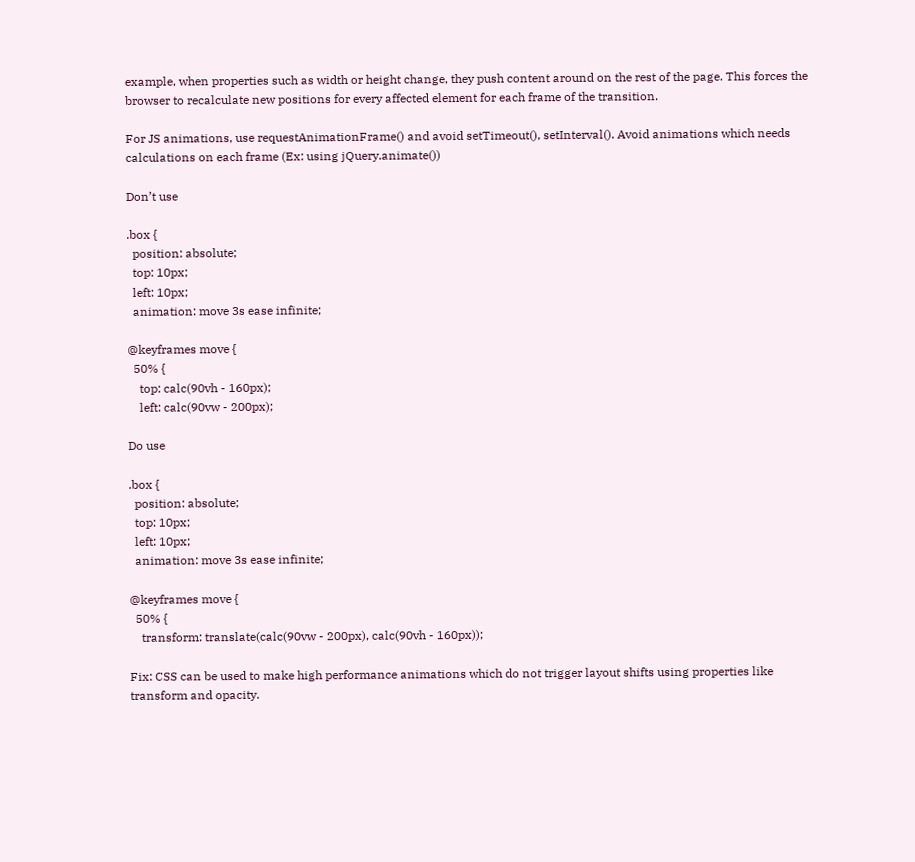example, when properties such as width or height change, they push content around on the rest of the page. This forces the browser to recalculate new positions for every affected element for each frame of the transition.

For JS animations, use requestAnimationFrame() and avoid setTimeout(), setInterval(). Avoid animations which needs calculations on each frame (Ex: using jQuery.animate())

Don’t use

.box {
  position: absolute;
  top: 10px;
  left: 10px;
  animation: move 3s ease infinite;

@keyframes move {
  50% {
    top: calc(90vh - 160px);
    left: calc(90vw - 200px);

Do use

.box {
  position: absolute;
  top: 10px;
  left: 10px;
  animation: move 3s ease infinite;

@keyframes move {
  50% {
    transform: translate(calc(90vw - 200px), calc(90vh - 160px));

Fix: CSS can be used to make high performance animations which do not trigger layout shifts using properties like transform and opacity.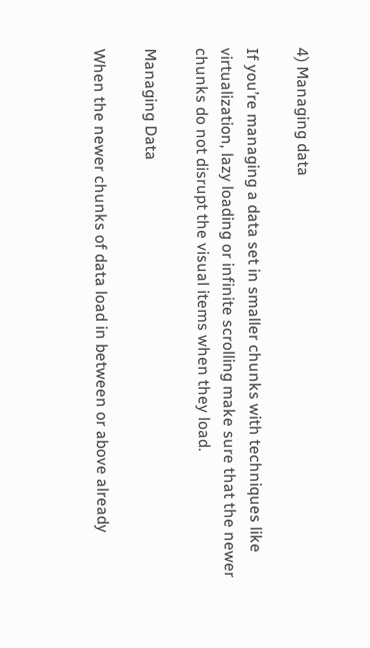4) Managing data

If you’re managing a data set in smaller chunks with techniques like virtualization, lazy loading or infinite scrolling make sure that the newer chunks do not disrupt the visual items when they load.

Managing Data

When the newer chunks of data load in between or above already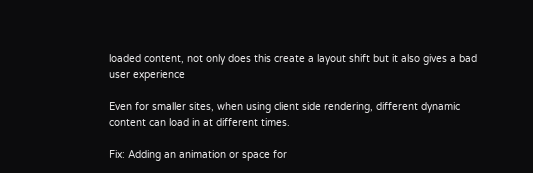loaded content, not only does this create a layout shift but it also gives a bad user experience

Even for smaller sites, when using client side rendering, different dynamic content can load in at different times.

Fix: Adding an animation or space for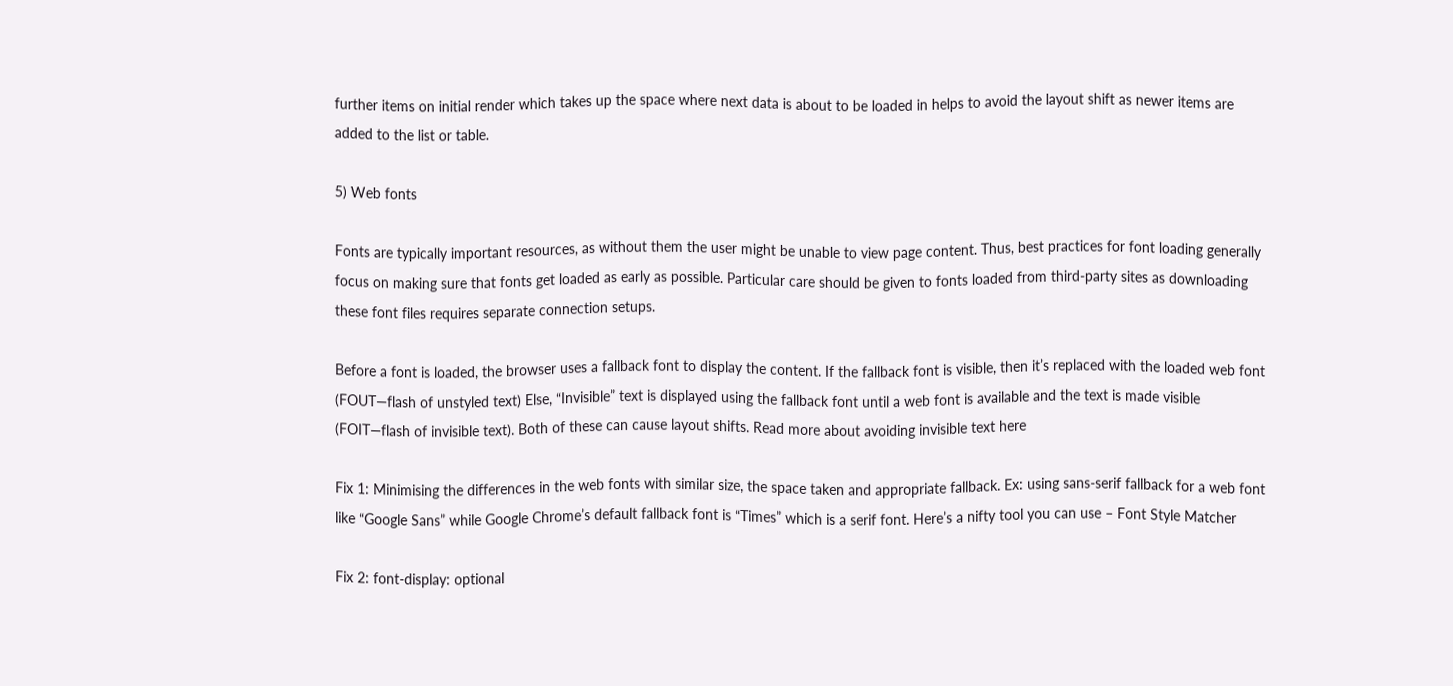further items on initial render which takes up the space where next data is about to be loaded in helps to avoid the layout shift as newer items are added to the list or table.

5) Web fonts

Fonts are typically important resources, as without them the user might be unable to view page content. Thus, best practices for font loading generally focus on making sure that fonts get loaded as early as possible. Particular care should be given to fonts loaded from third-party sites as downloading these font files requires separate connection setups.

Before a font is loaded, the browser uses a fallback font to display the content. If the fallback font is visible, then it’s replaced with the loaded web font (FOUT—flash of unstyled text) Else, “Invisible” text is displayed using the fallback font until a web font is available and the text is made visible (FOIT—flash of invisible text). Both of these can cause layout shifts. Read more about avoiding invisible text here

Fix 1: Minimising the differences in the web fonts with similar size, the space taken and appropriate fallback. Ex: using sans-serif fallback for a web font like “Google Sans” while Google Chrome’s default fallback font is “Times” which is a serif font. Here’s a nifty tool you can use – Font Style Matcher

Fix 2: font-display: optional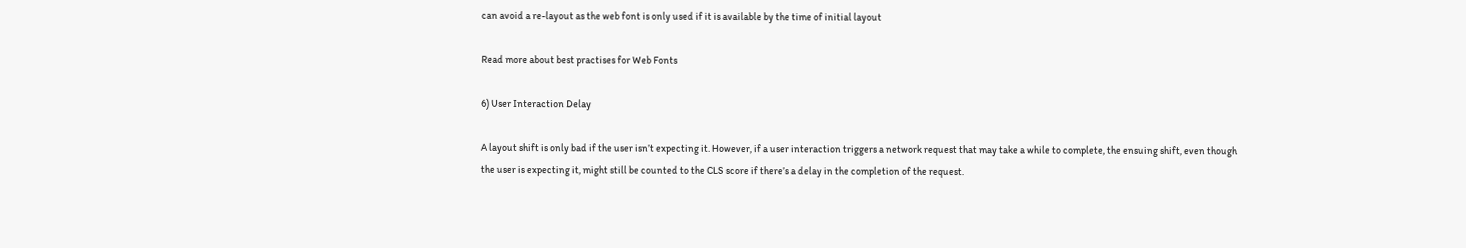can avoid a re-layout as the web font is only used if it is available by the time of initial layout

Read more about best practises for Web Fonts

6) User Interaction Delay

A layout shift is only bad if the user isn’t expecting it. However, if a user interaction triggers a network request that may take a while to complete, the ensuing shift, even though the user is expecting it, might still be counted to the CLS score if there’s a delay in the completion of the request.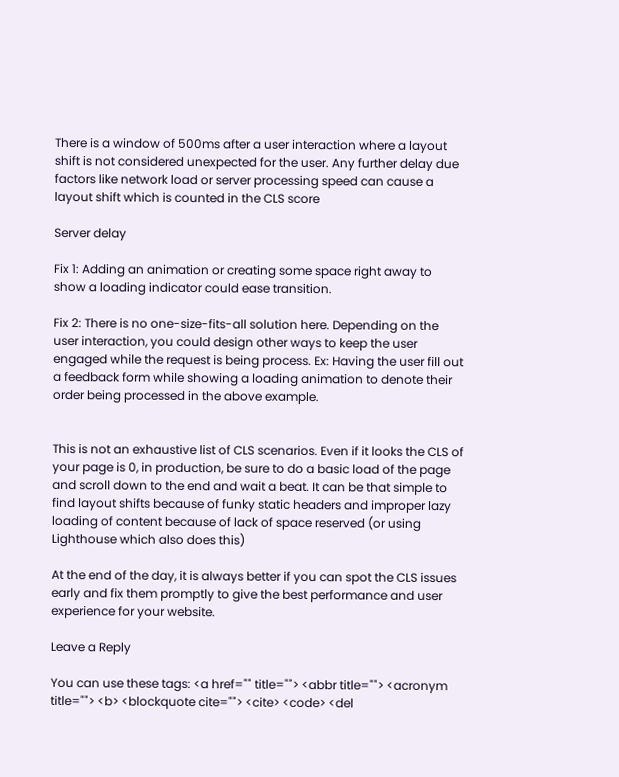There is a window of 500ms after a user interaction where a layout shift is not considered unexpected for the user. Any further delay due factors like network load or server processing speed can cause a layout shift which is counted in the CLS score

Server delay

Fix 1: Adding an animation or creating some space right away to show a loading indicator could ease transition.

Fix 2: There is no one-size-fits-all solution here. Depending on the user interaction, you could design other ways to keep the user engaged while the request is being process. Ex: Having the user fill out a feedback form while showing a loading animation to denote their order being processed in the above example.


This is not an exhaustive list of CLS scenarios. Even if it looks the CLS of your page is 0, in production, be sure to do a basic load of the page and scroll down to the end and wait a beat. It can be that simple to find layout shifts because of funky static headers and improper lazy loading of content because of lack of space reserved (or using Lighthouse which also does this)

At the end of the day, it is always better if you can spot the CLS issues early and fix them promptly to give the best performance and user experience for your website.

Leave a Reply

You can use these tags: <a href="" title=""> <abbr title=""> <acronym title=""> <b> <blockquote cite=""> <cite> <code> <del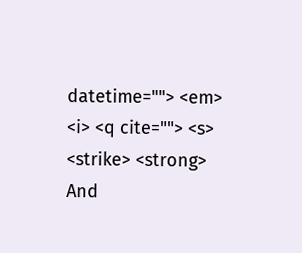datetime=""> <em> <i> <q cite=""> <s> <strike> <strong>
And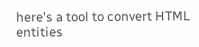here's a tool to convert HTML entities